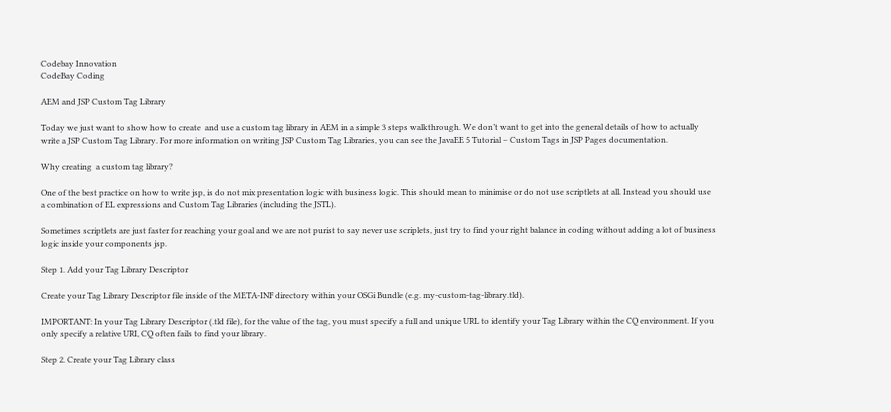Codebay Innovation
CodeBay Coding

AEM and JSP Custom Tag Library

Today we just want to show how to create  and use a custom tag library in AEM in a simple 3 steps walkthrough. We don’t want to get into the general details of how to actually write a JSP Custom Tag Library. For more information on writing JSP Custom Tag Libraries, you can see the JavaEE 5 Tutorial – Custom Tags in JSP Pages documentation.

Why creating  a custom tag library?

One of the best practice on how to write jsp, is do not mix presentation logic with business logic. This should mean to minimise or do not use scriptlets at all. Instead you should use a combination of EL expressions and Custom Tag Libraries (including the JSTL).

Sometimes scriptlets are just faster for reaching your goal and we are not purist to say never use scriplets, just try to find your right balance in coding without adding a lot of business logic inside your components jsp.

Step 1. Add your Tag Library Descriptor

Create your Tag Library Descriptor file inside of the META-INF directory within your OSGi Bundle (e.g. my-custom-tag-library.tld).

IMPORTANT: In your Tag Library Descriptor (.tld file), for the value of the tag, you must specify a full and unique URL to identify your Tag Library within the CQ environment. If you only specify a relative URI, CQ often fails to find your library.

Step 2. Create your Tag Library class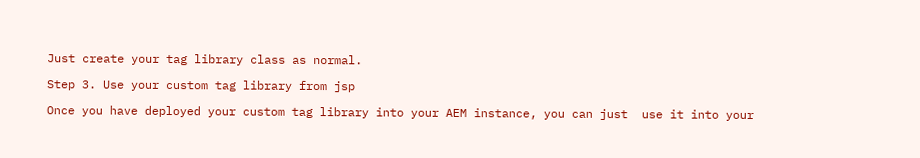Just create your tag library class as normal.

Step 3. Use your custom tag library from jsp

Once you have deployed your custom tag library into your AEM instance, you can just  use it into your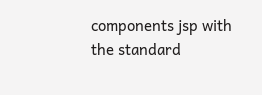components jsp with the standard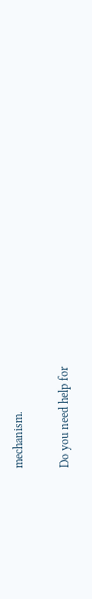mechanism.

Do you need help for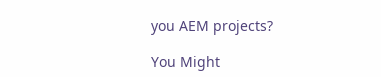you AEM projects?

You Might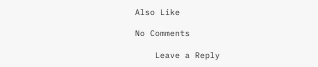Also Like

No Comments

    Leave a Reply